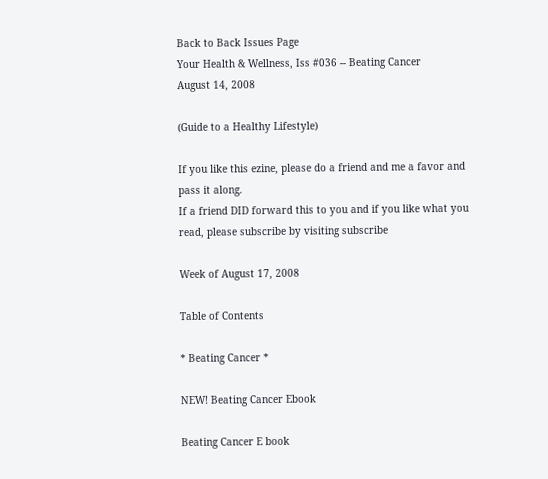Back to Back Issues Page
Your Health & Wellness, Iss #036 -- Beating Cancer
August 14, 2008

(Guide to a Healthy Lifestyle)

If you like this ezine, please do a friend and me a favor and pass it along.
If a friend DID forward this to you and if you like what you read, please subscribe by visiting subscribe

Week of August 17, 2008

Table of Contents

* Beating Cancer *

NEW! Beating Cancer Ebook

Beating Cancer E book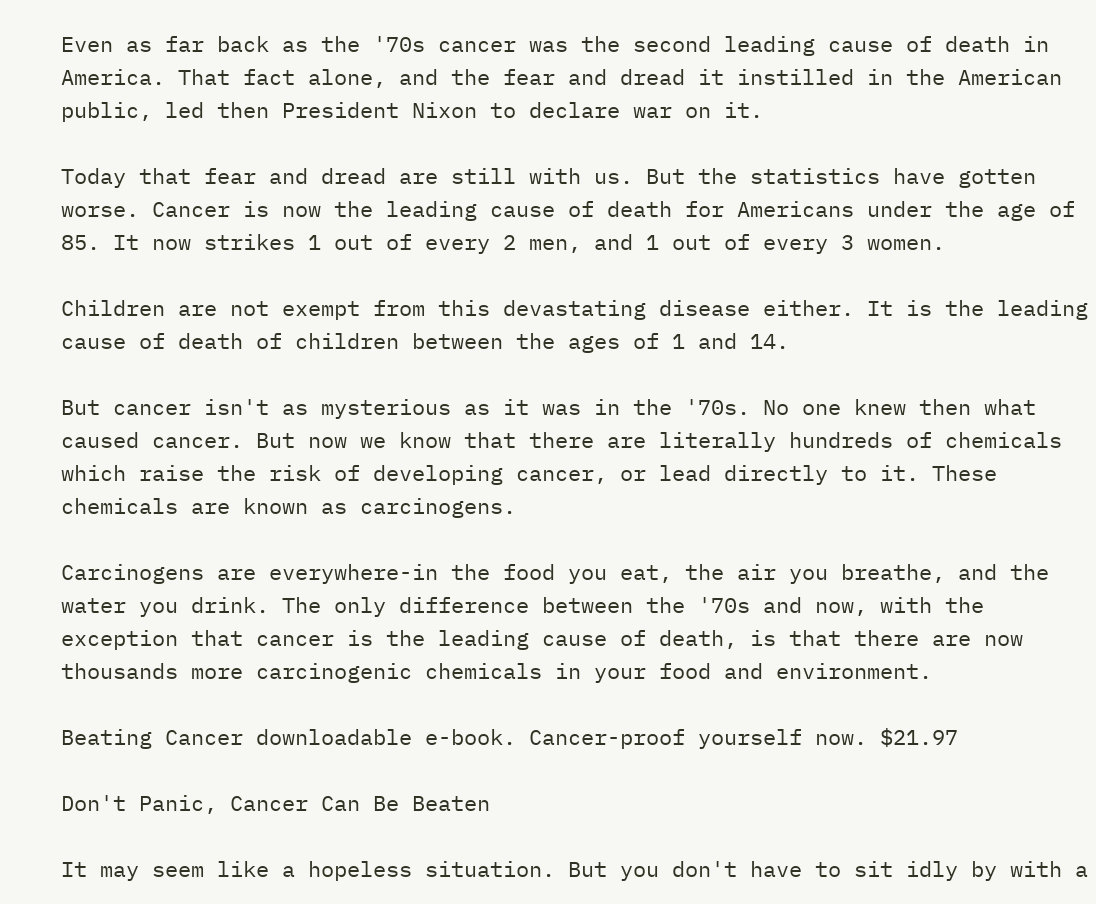Even as far back as the '70s cancer was the second leading cause of death in America. That fact alone, and the fear and dread it instilled in the American public, led then President Nixon to declare war on it.

Today that fear and dread are still with us. But the statistics have gotten worse. Cancer is now the leading cause of death for Americans under the age of 85. It now strikes 1 out of every 2 men, and 1 out of every 3 women.

Children are not exempt from this devastating disease either. It is the leading cause of death of children between the ages of 1 and 14.

But cancer isn't as mysterious as it was in the '70s. No one knew then what caused cancer. But now we know that there are literally hundreds of chemicals which raise the risk of developing cancer, or lead directly to it. These chemicals are known as carcinogens.

Carcinogens are everywhere-in the food you eat, the air you breathe, and the water you drink. The only difference between the '70s and now, with the exception that cancer is the leading cause of death, is that there are now thousands more carcinogenic chemicals in your food and environment.

Beating Cancer downloadable e-book. Cancer-proof yourself now. $21.97

Don't Panic, Cancer Can Be Beaten

It may seem like a hopeless situation. But you don't have to sit idly by with a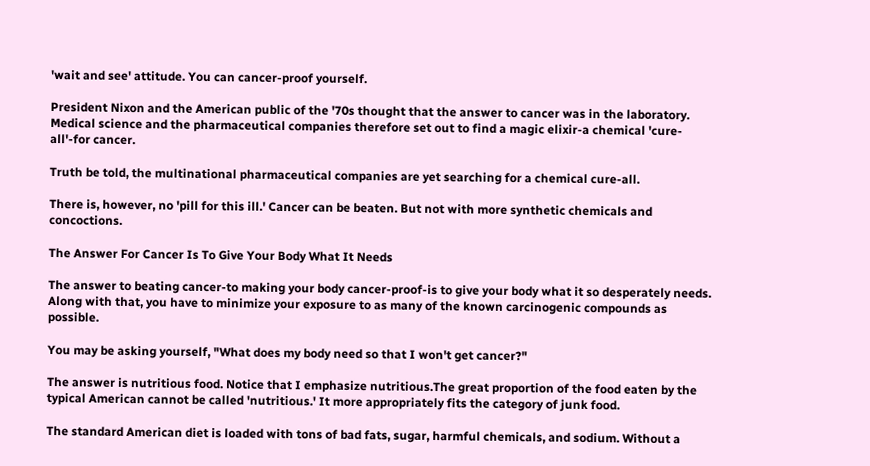'wait and see' attitude. You can cancer-proof yourself.

President Nixon and the American public of the '70s thought that the answer to cancer was in the laboratory. Medical science and the pharmaceutical companies therefore set out to find a magic elixir-a chemical 'cure-all'-for cancer.

Truth be told, the multinational pharmaceutical companies are yet searching for a chemical cure-all.

There is, however, no 'pill for this ill.' Cancer can be beaten. But not with more synthetic chemicals and concoctions.

The Answer For Cancer Is To Give Your Body What It Needs

The answer to beating cancer-to making your body cancer-proof-is to give your body what it so desperately needs. Along with that, you have to minimize your exposure to as many of the known carcinogenic compounds as possible.

You may be asking yourself, "What does my body need so that I won't get cancer?"

The answer is nutritious food. Notice that I emphasize nutritious.The great proportion of the food eaten by the typical American cannot be called 'nutritious.' It more appropriately fits the category of junk food.

The standard American diet is loaded with tons of bad fats, sugar, harmful chemicals, and sodium. Without a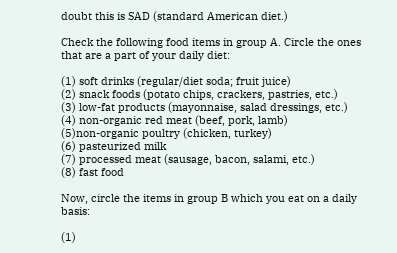doubt this is SAD (standard American diet.)

Check the following food items in group A. Circle the ones that are a part of your daily diet:

(1) soft drinks (regular/diet soda; fruit juice)
(2) snack foods (potato chips, crackers, pastries, etc.)
(3) low-fat products (mayonnaise, salad dressings, etc.)
(4) non-organic red meat (beef, pork, lamb)
(5)non-organic poultry (chicken, turkey)
(6) pasteurized milk
(7) processed meat (sausage, bacon, salami, etc.)
(8) fast food

Now, circle the items in group B which you eat on a daily basis:

(1)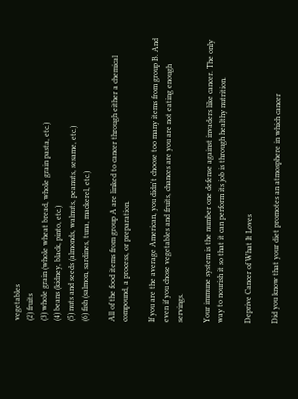vegetables
(2) fruits
(3) whole grain (whole wheat bread, whole grain pasta, etc.)
(4) beans (kidney, black, pinto, etc.)
(5) nuts and seeds (almonds, walnuts, peanuts, sesame, etc.)
(6) fish (salmon, sardines, tuna, mackerel, etc.)

All of the food items from group A are linked to cancer through either a chemical compound, a process, or preparation.

If you are the average American, you didn't choose too many items from group B. And even if you chose vegetables and fruits, chances are you are not eating enough servings.

Your immune system is the number one defense against invaders like cancer. The only way to nourish it so that it can perform its job is through healthy nutrition.

Deprive Cancer of What It Loves

Did you know that your diet promotes an atmosphere in which cancer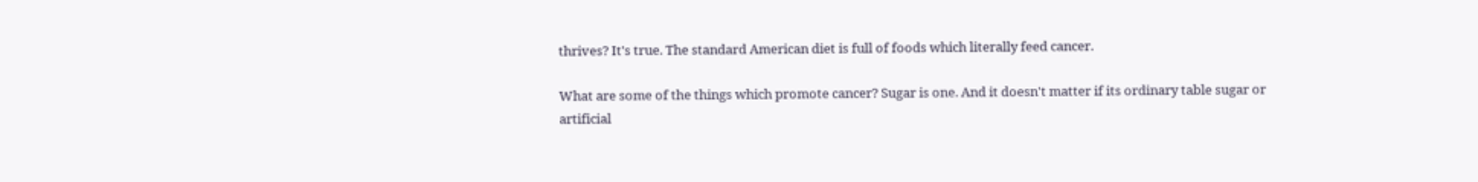thrives? It's true. The standard American diet is full of foods which literally feed cancer.

What are some of the things which promote cancer? Sugar is one. And it doesn't matter if its ordinary table sugar or artificial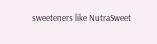sweeteners like NutraSweet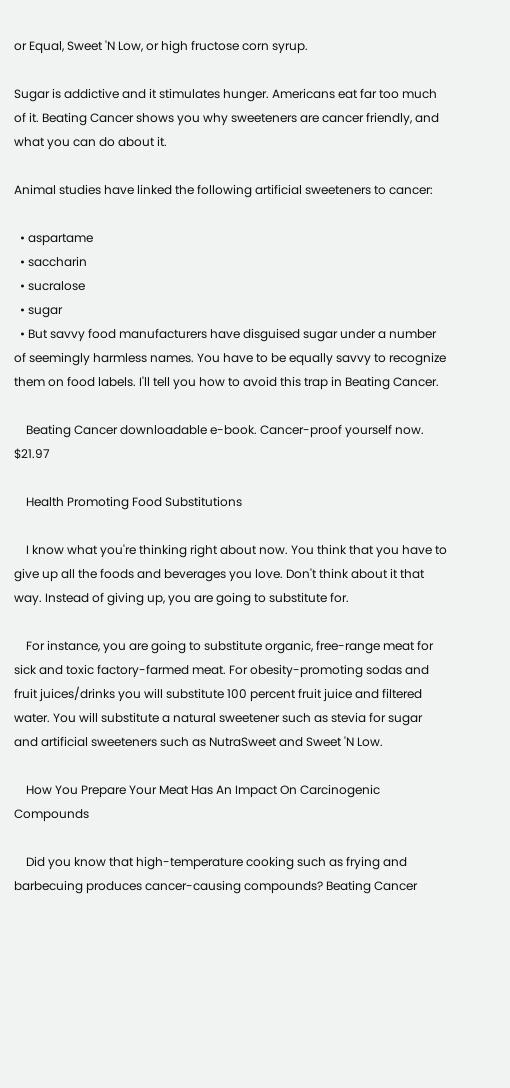or Equal, Sweet 'N Low, or high fructose corn syrup.

Sugar is addictive and it stimulates hunger. Americans eat far too much of it. Beating Cancer shows you why sweeteners are cancer friendly, and what you can do about it.

Animal studies have linked the following artificial sweeteners to cancer:

  • aspartame
  • saccharin
  • sucralose
  • sugar
  • But savvy food manufacturers have disguised sugar under a number of seemingly harmless names. You have to be equally savvy to recognize them on food labels. I'll tell you how to avoid this trap in Beating Cancer.

    Beating Cancer downloadable e-book. Cancer-proof yourself now. $21.97

    Health Promoting Food Substitutions

    I know what you're thinking right about now. You think that you have to give up all the foods and beverages you love. Don't think about it that way. Instead of giving up, you are going to substitute for.

    For instance, you are going to substitute organic, free-range meat for sick and toxic factory-farmed meat. For obesity-promoting sodas and fruit juices/drinks you will substitute 100 percent fruit juice and filtered water. You will substitute a natural sweetener such as stevia for sugar and artificial sweeteners such as NutraSweet and Sweet 'N Low.

    How You Prepare Your Meat Has An Impact On Carcinogenic Compounds

    Did you know that high-temperature cooking such as frying and barbecuing produces cancer-causing compounds? Beating Cancer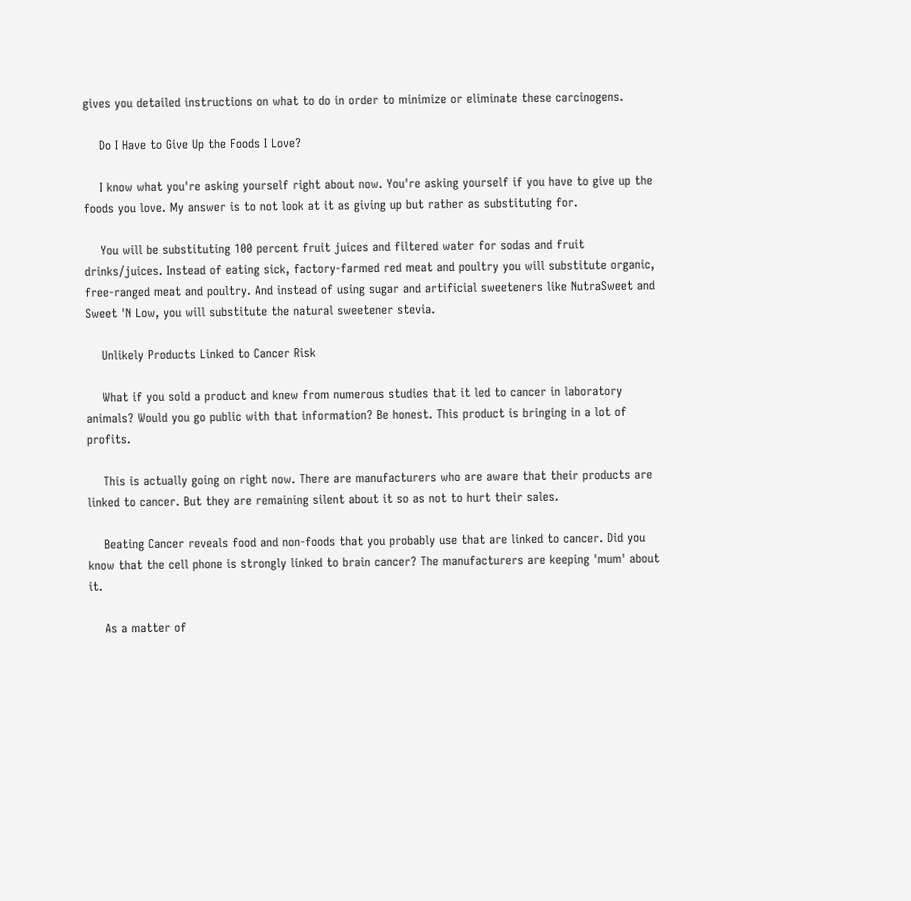gives you detailed instructions on what to do in order to minimize or eliminate these carcinogens.

    Do I Have to Give Up the Foods I Love?

    I know what you're asking yourself right about now. You're asking yourself if you have to give up the foods you love. My answer is to not look at it as giving up but rather as substituting for.

    You will be substituting 100 percent fruit juices and filtered water for sodas and fruit drinks/juices. Instead of eating sick, factory-farmed red meat and poultry you will substitute organic, free-ranged meat and poultry. And instead of using sugar and artificial sweeteners like NutraSweet and Sweet 'N Low, you will substitute the natural sweetener stevia.

    Unlikely Products Linked to Cancer Risk

    What if you sold a product and knew from numerous studies that it led to cancer in laboratory animals? Would you go public with that information? Be honest. This product is bringing in a lot of profits.

    This is actually going on right now. There are manufacturers who are aware that their products are linked to cancer. But they are remaining silent about it so as not to hurt their sales.

    Beating Cancer reveals food and non-foods that you probably use that are linked to cancer. Did you know that the cell phone is strongly linked to brain cancer? The manufacturers are keeping 'mum' about it.

    As a matter of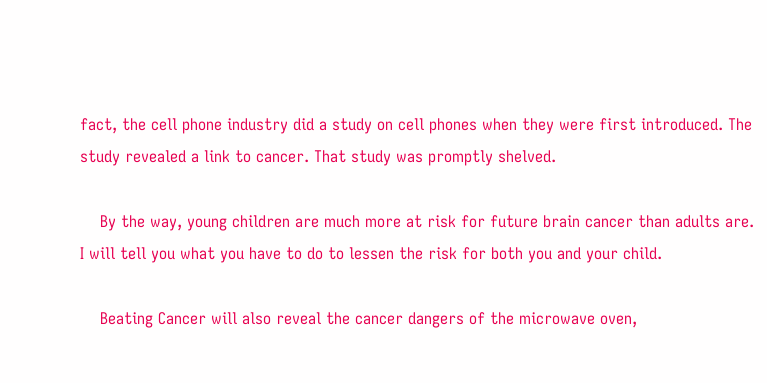fact, the cell phone industry did a study on cell phones when they were first introduced. The study revealed a link to cancer. That study was promptly shelved.

    By the way, young children are much more at risk for future brain cancer than adults are. I will tell you what you have to do to lessen the risk for both you and your child.

    Beating Cancer will also reveal the cancer dangers of the microwave oven,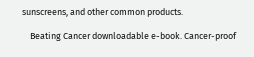sunscreens, and other common products.

    Beating Cancer downloadable e-book. Cancer-proof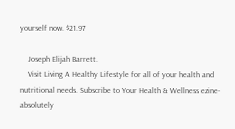yourself now. $21.97

    Joseph Elijah Barrett.
    Visit Living A Healthy Lifestyle for all of your health and nutritional needs. Subscribe to Your Health & Wellness ezine-absolutely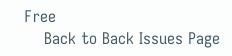Free
    Back to Back Issues Page